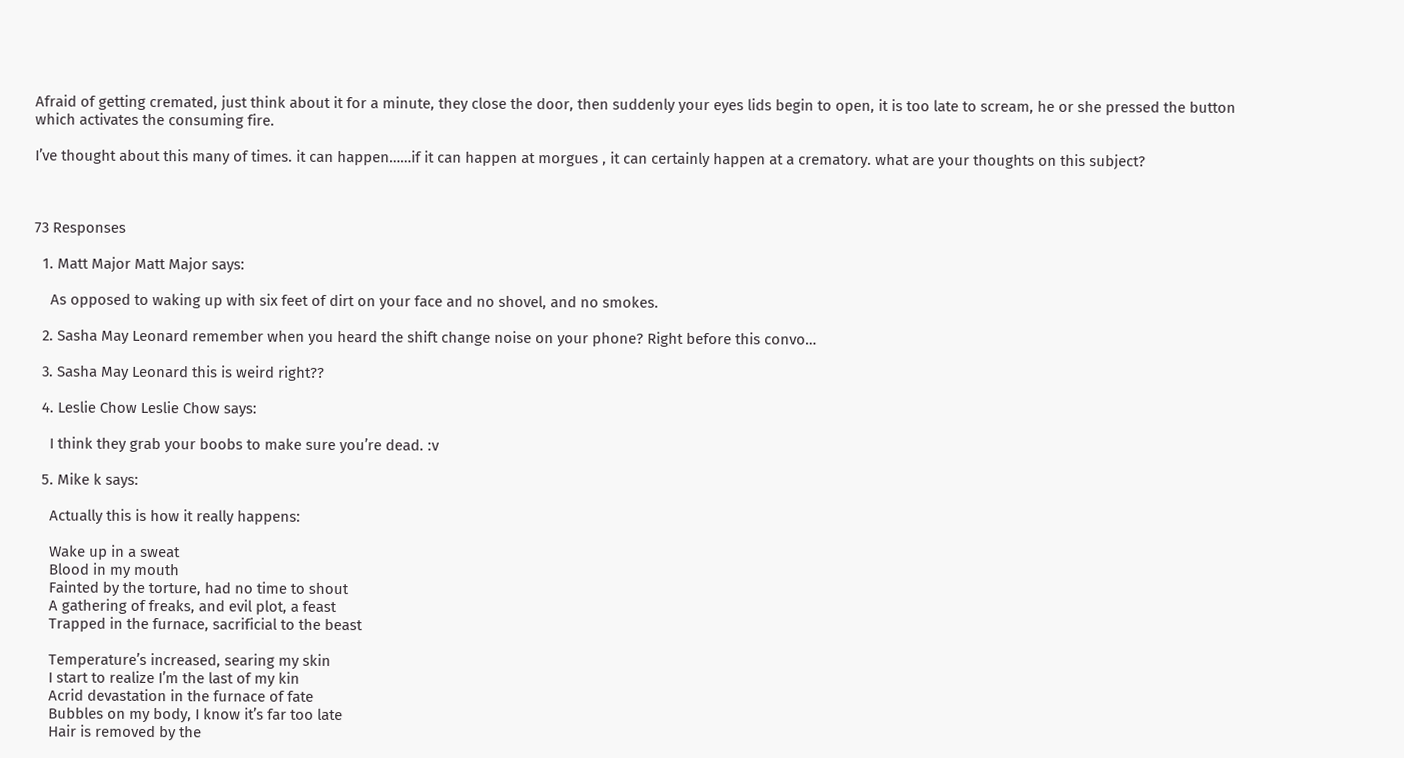Afraid of getting cremated, just think about it for a minute, they close the door, then suddenly your eyes lids begin to open, it is too late to scream, he or she pressed the button which activates the consuming fire.

I’ve thought about this many of times. it can happen……if it can happen at morgues , it can certainly happen at a crematory. what are your thoughts on this subject?



73 Responses

  1. Matt Major Matt Major says:

    As opposed to waking up with six feet of dirt on your face and no shovel, and no smokes.

  2. Sasha May Leonard remember when you heard the shift change noise on your phone? Right before this convo…

  3. Sasha May Leonard this is weird right??

  4. Leslie Chow Leslie Chow says:

    I think they grab your boobs to make sure you’re dead. :v

  5. Mike k says:

    Actually this is how it really happens:

    Wake up in a sweat
    Blood in my mouth
    Fainted by the torture, had no time to shout
    A gathering of freaks, and evil plot, a feast
    Trapped in the furnace, sacrificial to the beast

    Temperature’s increased, searing my skin
    I start to realize I’m the last of my kin
    Acrid devastation in the furnace of fate
    Bubbles on my body, I know it’s far too late
    Hair is removed by the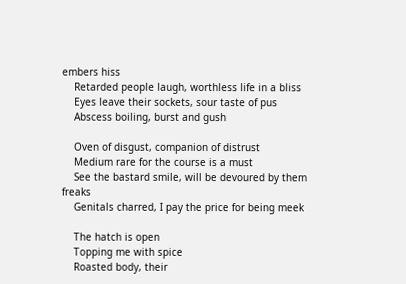embers hiss
    Retarded people laugh, worthless life in a bliss
    Eyes leave their sockets, sour taste of pus
    Abscess boiling, burst and gush

    Oven of disgust, companion of distrust
    Medium rare for the course is a must
    See the bastard smile, will be devoured by them freaks
    Genitals charred, I pay the price for being meek

    The hatch is open
    Topping me with spice
    Roasted body, their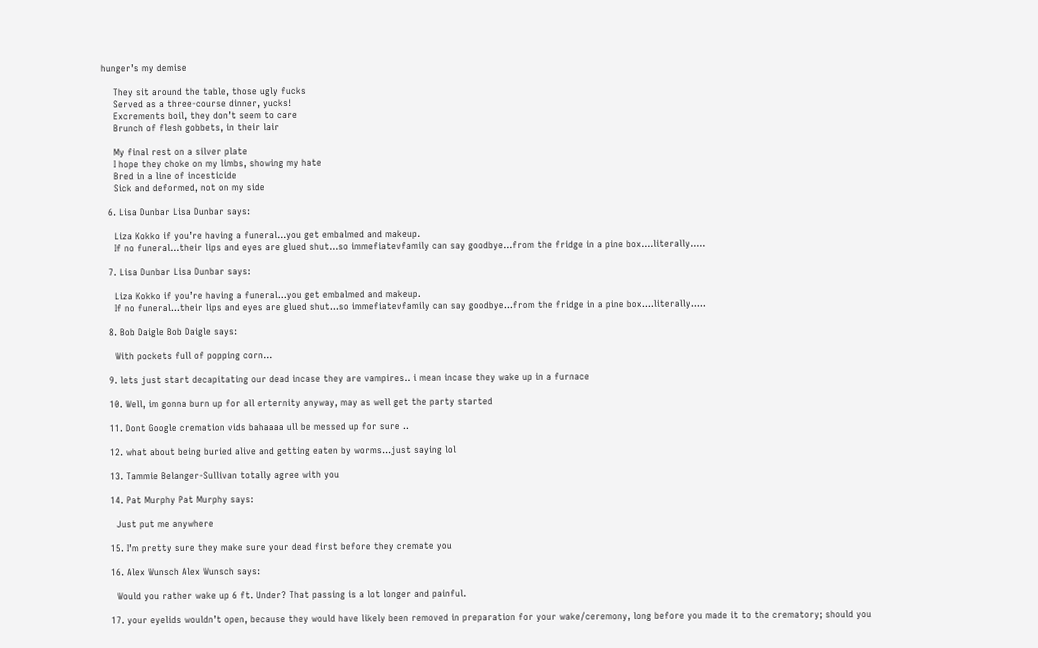hunger’s my demise

    They sit around the table, those ugly fucks
    Served as a three-course dinner, yucks!
    Excrements boil, they don’t seem to care
    Brunch of flesh gobbets, in their lair

    My final rest on a silver plate
    I hope they choke on my limbs, showing my hate
    Bred in a line of incesticide
    Sick and deformed, not on my side

  6. Lisa Dunbar Lisa Dunbar says:

    Liza Kokko if you’re having a funeral…you get embalmed and makeup.
    If no funeral…their lips and eyes are glued shut…so immefiatevfamily can say goodbye…from the fridge in a pine box….literally…..

  7. Lisa Dunbar Lisa Dunbar says:

    Liza Kokko if you’re having a funeral…you get embalmed and makeup.
    If no funeral…their lips and eyes are glued shut…so immefiatevfamily can say goodbye…from the fridge in a pine box….literally…..

  8. Bob Daigle Bob Daigle says:

    With pockets full of popping corn…

  9. lets just start decapitating our dead incase they are vampires.. i mean incase they wake up in a furnace

  10. Well, im gonna burn up for all erternity anyway, may as well get the party started

  11. Dont Google cremation vids bahaaaa ull be messed up for sure ..

  12. what about being buried alive and getting eaten by worms…just saying lol

  13. Tammie Belanger-Sullivan totally agree with you

  14. Pat Murphy Pat Murphy says:

    Just put me anywhere

  15. I’m pretty sure they make sure your dead first before they cremate you

  16. Alex Wunsch Alex Wunsch says:

    Would you rather wake up 6 ft. Under? That passing is a lot longer and painful.

  17. your eyelids wouldn’t open, because they would have likely been removed in preparation for your wake/ceremony, long before you made it to the crematory; should you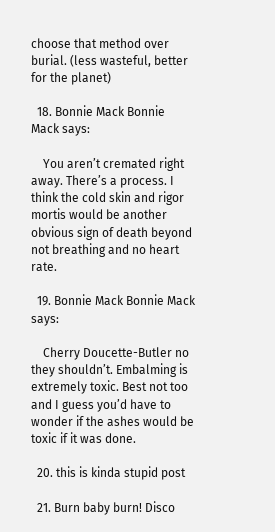choose that method over burial. (less wasteful, better for the planet)

  18. Bonnie Mack Bonnie Mack says:

    You aren’t cremated right away. There’s a process. I think the cold skin and rigor mortis would be another obvious sign of death beyond not breathing and no heart rate.

  19. Bonnie Mack Bonnie Mack says:

    Cherry Doucette-Butler no they shouldn’t. Embalming is extremely toxic. Best not too and I guess you’d have to wonder if the ashes would be toxic if it was done.

  20. this is kinda stupid post

  21. Burn baby burn! Disco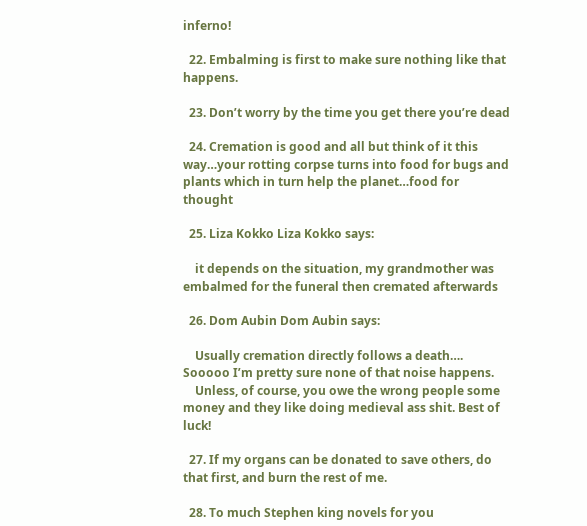inferno!

  22. Embalming is first to make sure nothing like that happens.

  23. Don’t worry by the time you get there you’re dead

  24. Cremation is good and all but think of it this way…your rotting corpse turns into food for bugs and plants which in turn help the planet…food for thought

  25. Liza Kokko Liza Kokko says:

    it depends on the situation, my grandmother was embalmed for the funeral then cremated afterwards

  26. Dom Aubin Dom Aubin says:

    Usually cremation directly follows a death…. Sooooo I’m pretty sure none of that noise happens.
    Unless, of course, you owe the wrong people some money and they like doing medieval ass shit. Best of luck!

  27. If my organs can be donated to save others, do that first, and burn the rest of me.

  28. To much Stephen king novels for you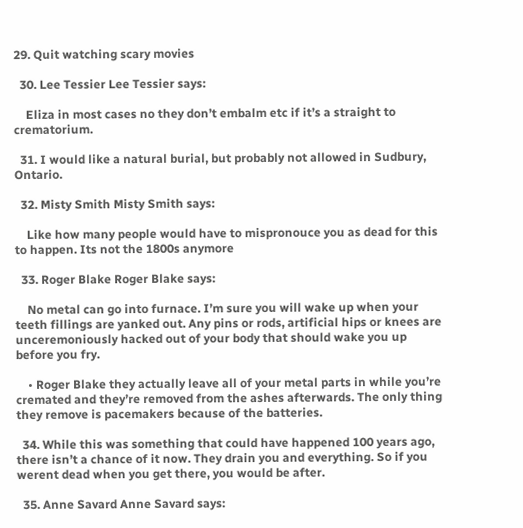29. Quit watching scary movies

  30. Lee Tessier Lee Tessier says:

    Eliza in most cases no they don’t embalm etc if it’s a straight to crematorium.

  31. I would like a natural burial, but probably not allowed in Sudbury, Ontario.

  32. Misty Smith Misty Smith says:

    Like how many people would have to mispronouce you as dead for this to happen. Its not the 1800s anymore

  33. Roger Blake Roger Blake says:

    No metal can go into furnace. I’m sure you will wake up when your teeth fillings are yanked out. Any pins or rods, artificial hips or knees are unceremoniously hacked out of your body that should wake you up before you fry.

    • Roger Blake they actually leave all of your metal parts in while you’re cremated and they’re removed from the ashes afterwards. The only thing they remove is pacemakers because of the batteries.

  34. While this was something that could have happened 100 years ago, there isn’t a chance of it now. They drain you and everything. So if you werent dead when you get there, you would be after.

  35. Anne Savard Anne Savard says: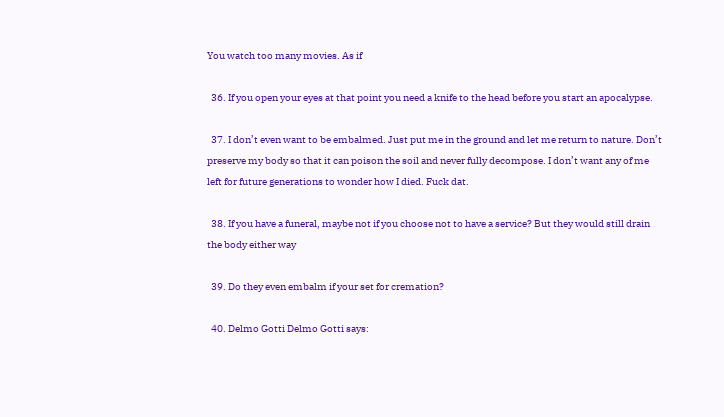You watch too many movies. As if

  36. If you open your eyes at that point you need a knife to the head before you start an apocalypse.

  37. I don’t even want to be embalmed. Just put me in the ground and let me return to nature. Don’t preserve my body so that it can poison the soil and never fully decompose. I don’t want any of me left for future generations to wonder how I died. Fuck dat.

  38. If you have a funeral, maybe not if you choose not to have a service? But they would still drain the body either way

  39. Do they even embalm if your set for cremation?

  40. Delmo Gotti Delmo Gotti says: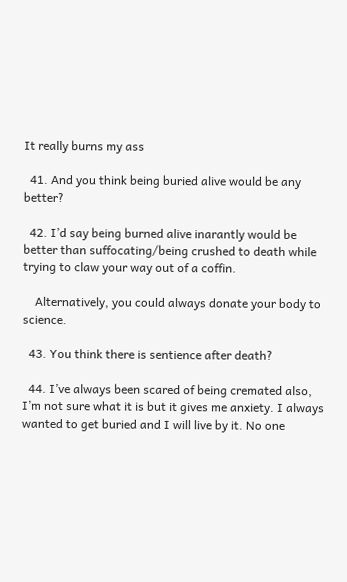It really burns my ass

  41. And you think being buried alive would be any better?

  42. I’d say being burned alive inarantly would be better than suffocating/being crushed to death while trying to claw your way out of a coffin.

    Alternatively, you could always donate your body to science.

  43. You think there is sentience after death?

  44. I’ve always been scared of being cremated also, I’m not sure what it is but it gives me anxiety. I always wanted to get buried and I will live by it. No one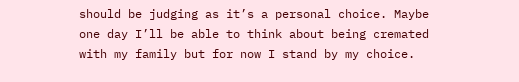should be judging as it’s a personal choice. Maybe one day I’ll be able to think about being cremated with my family but for now I stand by my choice.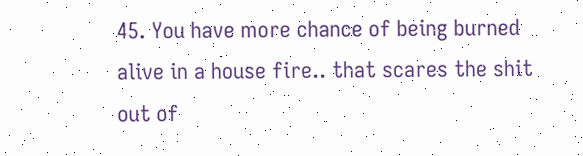45. You have more chance of being burned alive in a house fire.. that scares the shit out of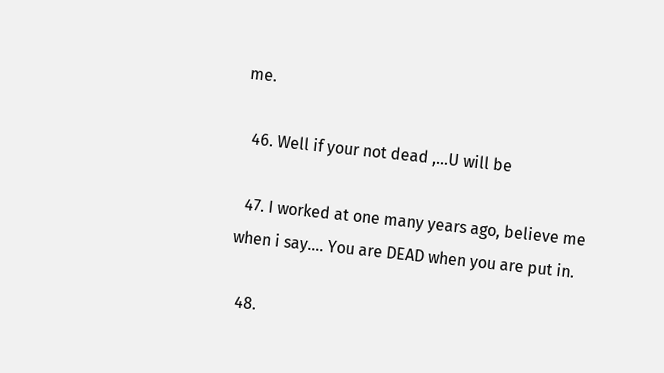me.

  46. Well if your not dead ,…U will be

  47. I worked at one many years ago, believe me when i say…. You are DEAD when you are put in.

  48.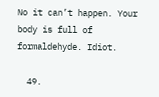No it can’t happen. Your body is full of formaldehyde. Idiot.

  49.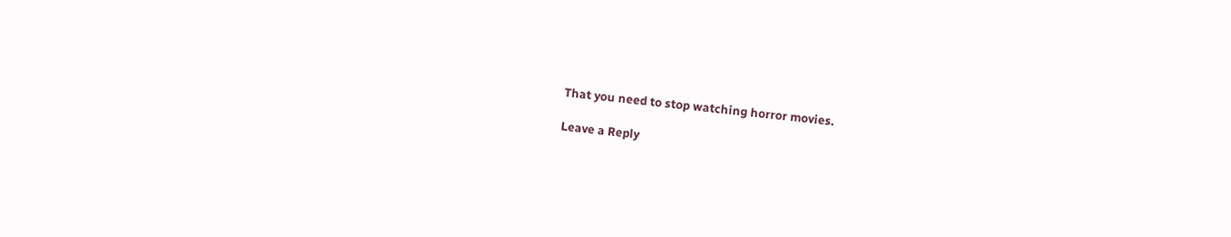That you need to stop watching horror movies.

Leave a Reply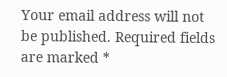Your email address will not be published. Required fields are marked *